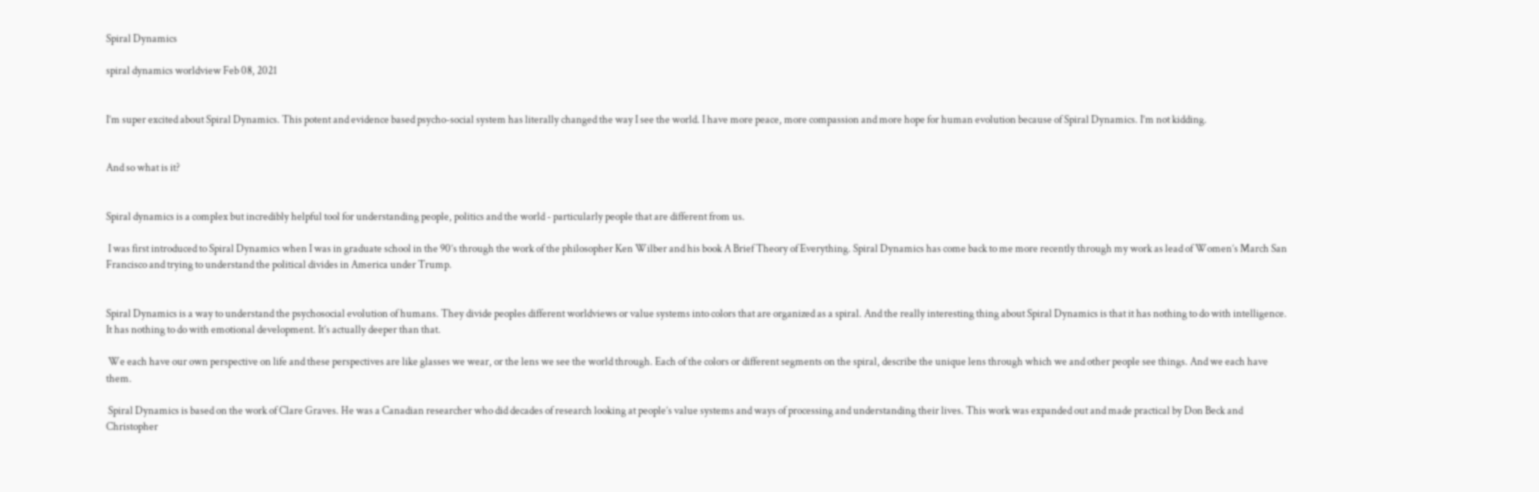Spiral Dynamics

spiral dynamics worldview Feb 08, 2021


I’m super excited about Spiral Dynamics. This potent and evidence based psycho-social system has literally changed the way I see the world. I have more peace, more compassion and more hope for human evolution because of Spiral Dynamics. I’m not kidding.


And so what is it?


Spiral dynamics is a complex but incredibly helpful tool for understanding people, politics and the world - particularly people that are different from us.

 I was first introduced to Spiral Dynamics when I was in graduate school in the 90’s through the work of the philosopher Ken Wilber and his book A Brief Theory of Everything. Spiral Dynamics has come back to me more recently through my work as lead of Women’s March San Francisco and trying to understand the political divides in America under Trump.


Spiral Dynamics is a way to understand the psychosocial evolution of humans. They divide peoples different worldviews or value systems into colors that are organized as a spiral. And the really interesting thing about Spiral Dynamics is that it has nothing to do with intelligence. It has nothing to do with emotional development. It’s actually deeper than that.

 We each have our own perspective on life and these perspectives are like glasses we wear, or the lens we see the world through. Each of the colors or different segments on the spiral, describe the unique lens through which we and other people see things. And we each have them.

 Spiral Dynamics is based on the work of Clare Graves. He was a Canadian researcher who did decades of research looking at people’s value systems and ways of processing and understanding their lives. This work was expanded out and made practical by Don Beck and Christopher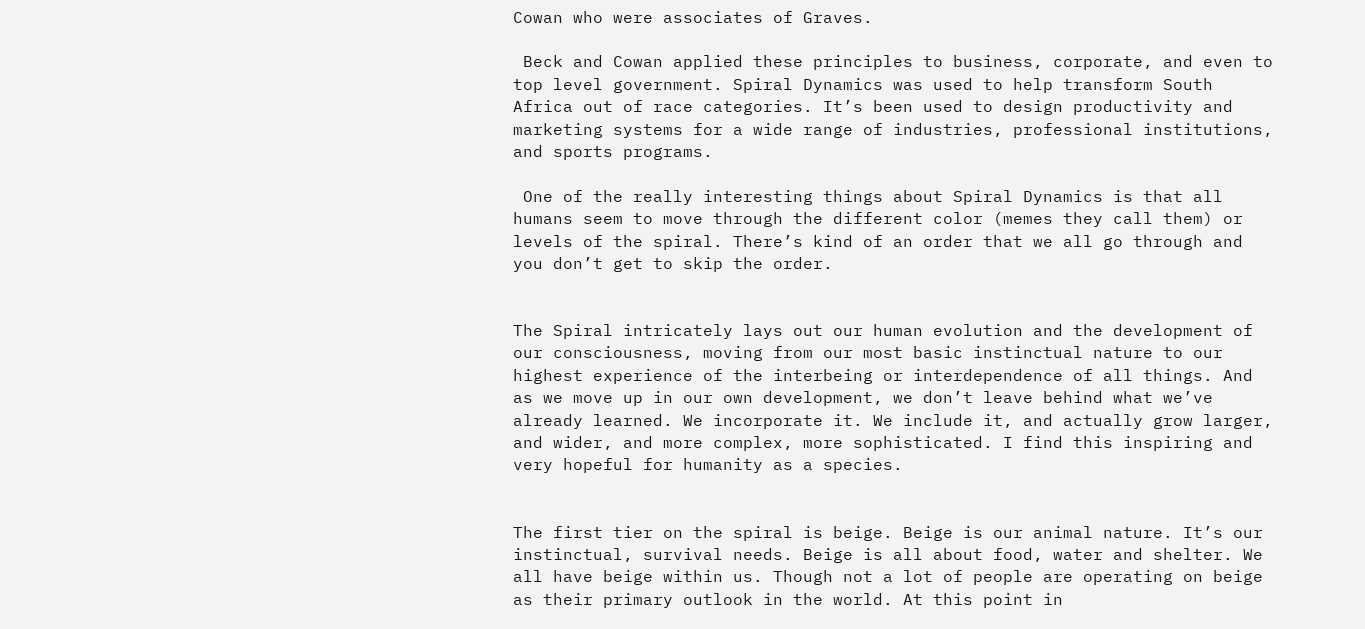Cowan who were associates of Graves.

 Beck and Cowan applied these principles to business, corporate, and even to top level government. Spiral Dynamics was used to help transform South Africa out of race categories. It’s been used to design productivity and marketing systems for a wide range of industries, professional institutions, and sports programs.

 One of the really interesting things about Spiral Dynamics is that all humans seem to move through the different color (memes they call them) or levels of the spiral. There’s kind of an order that we all go through and you don’t get to skip the order.


The Spiral intricately lays out our human evolution and the development of our consciousness, moving from our most basic instinctual nature to our highest experience of the interbeing or interdependence of all things. And as we move up in our own development, we don’t leave behind what we’ve already learned. We incorporate it. We include it, and actually grow larger, and wider, and more complex, more sophisticated. I find this inspiring and very hopeful for humanity as a species.


The first tier on the spiral is beige. Beige is our animal nature. It’s our instinctual, survival needs. Beige is all about food, water and shelter. We all have beige within us. Though not a lot of people are operating on beige as their primary outlook in the world. At this point in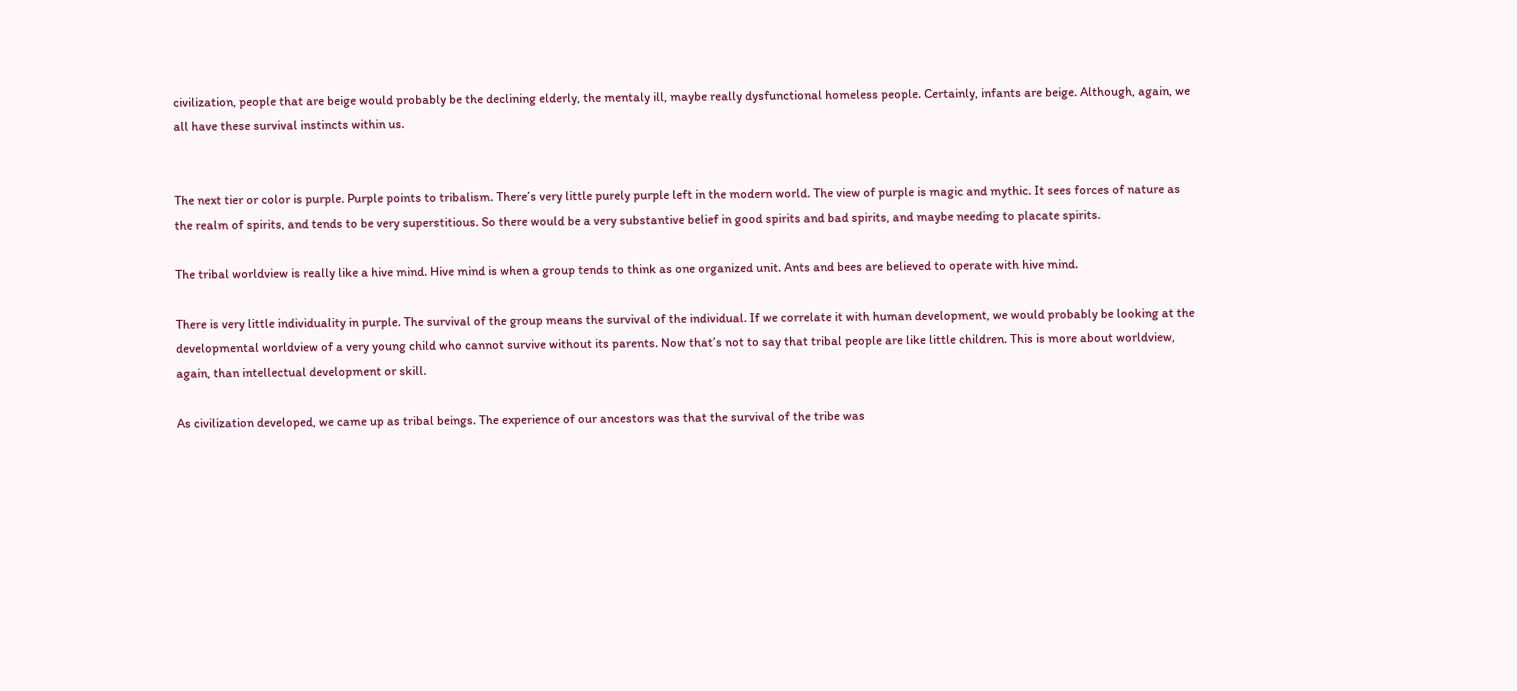civilization, people that are beige would probably be the declining elderly, the mentaly ill, maybe really dysfunctional homeless people. Certainly, infants are beige. Although, again, we all have these survival instincts within us.


The next tier or color is purple. Purple points to tribalism. There’s very little purely purple left in the modern world. The view of purple is magic and mythic. It sees forces of nature as the realm of spirits, and tends to be very superstitious. So there would be a very substantive belief in good spirits and bad spirits, and maybe needing to placate spirits.

The tribal worldview is really like a hive mind. Hive mind is when a group tends to think as one organized unit. Ants and bees are believed to operate with hive mind.

There is very little individuality in purple. The survival of the group means the survival of the individual. If we correlate it with human development, we would probably be looking at the developmental worldview of a very young child who cannot survive without its parents. Now that’s not to say that tribal people are like little children. This is more about worldview, again, than intellectual development or skill.

As civilization developed, we came up as tribal beings. The experience of our ancestors was that the survival of the tribe was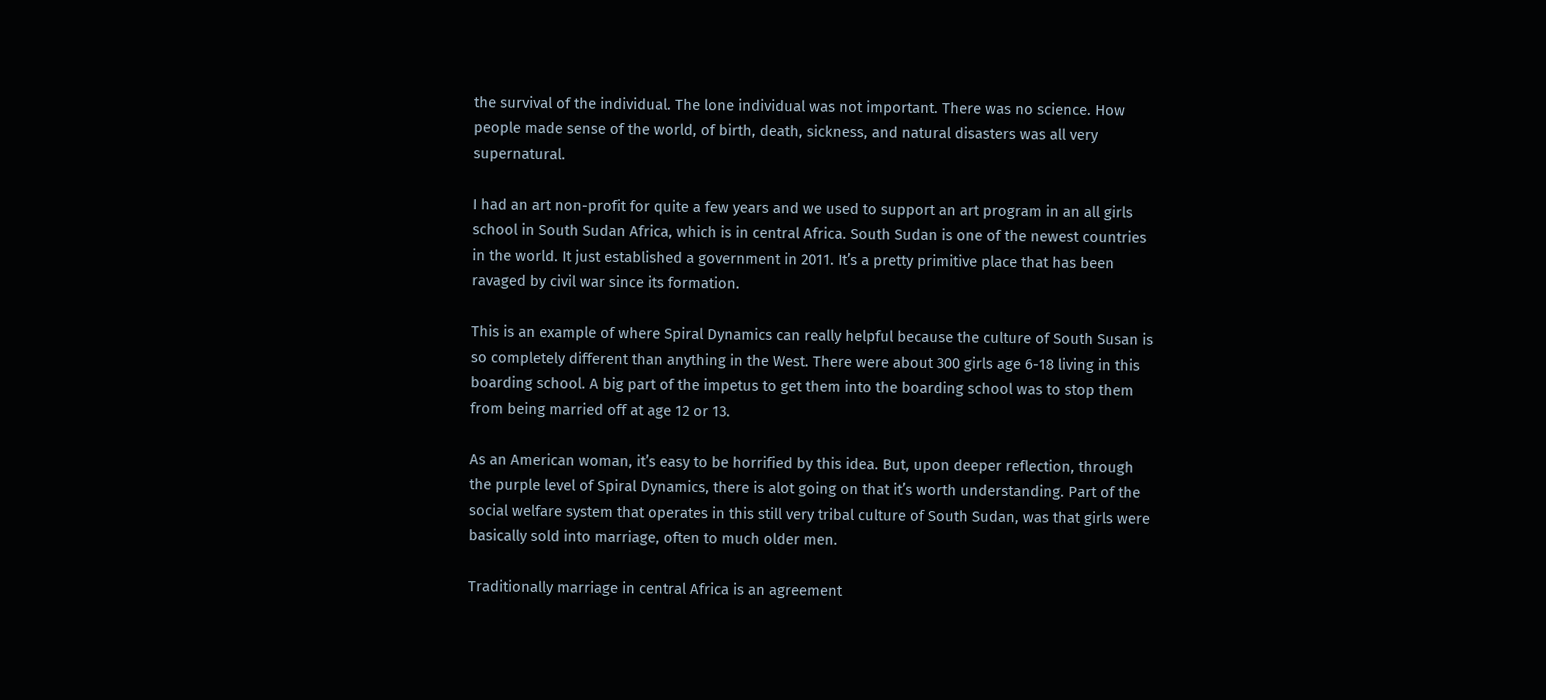the survival of the individual. The lone individual was not important. There was no science. How people made sense of the world, of birth, death, sickness, and natural disasters was all very supernatural.

I had an art non-profit for quite a few years and we used to support an art program in an all girls school in South Sudan Africa, which is in central Africa. South Sudan is one of the newest countries in the world. It just established a government in 2011. It’s a pretty primitive place that has been ravaged by civil war since its formation.

This is an example of where Spiral Dynamics can really helpful because the culture of South Susan is so completely different than anything in the West. There were about 300 girls age 6-18 living in this boarding school. A big part of the impetus to get them into the boarding school was to stop them from being married off at age 12 or 13.

As an American woman, it’s easy to be horrified by this idea. But, upon deeper reflection, through the purple level of Spiral Dynamics, there is alot going on that it’s worth understanding. Part of the social welfare system that operates in this still very tribal culture of South Sudan, was that girls were basically sold into marriage, often to much older men.

Traditionally marriage in central Africa is an agreement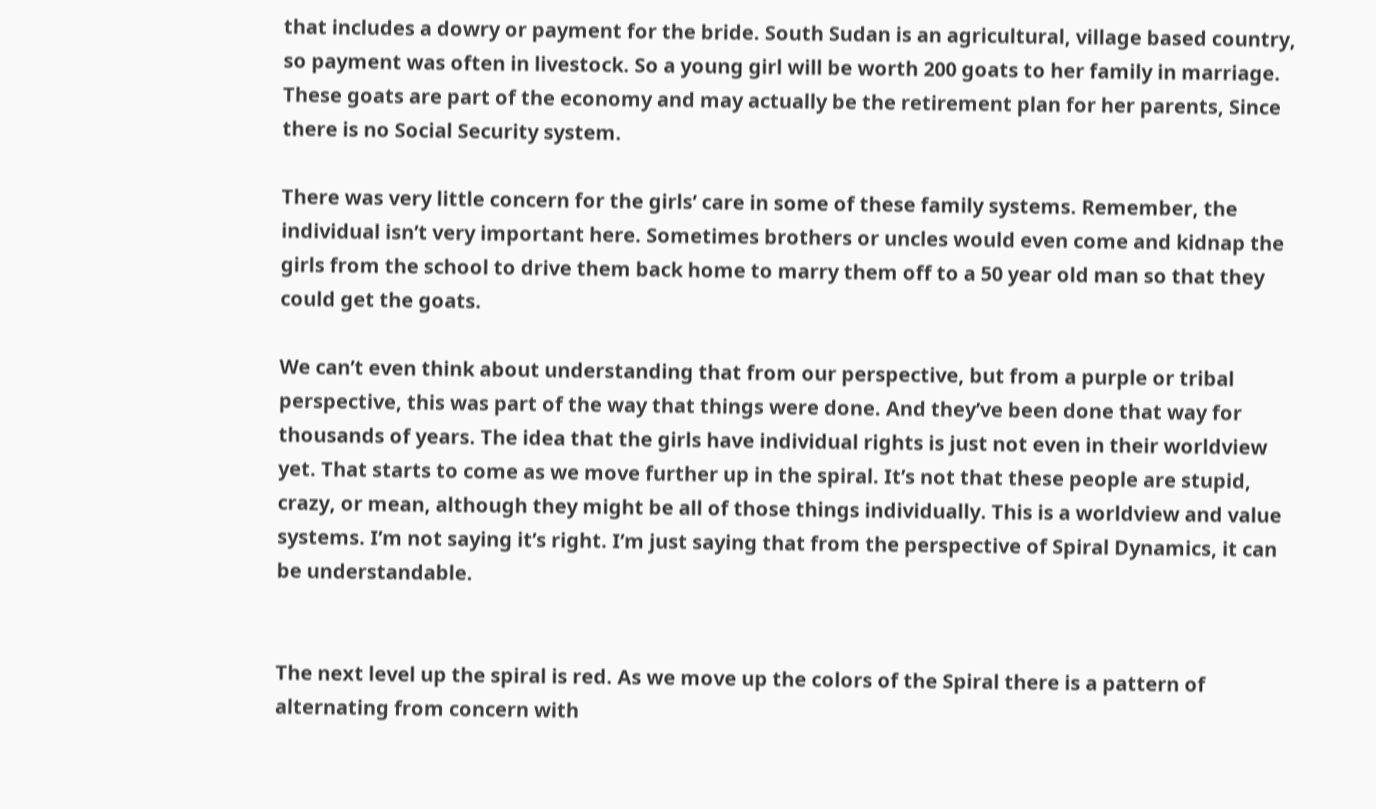that includes a dowry or payment for the bride. South Sudan is an agricultural, village based country, so payment was often in livestock. So a young girl will be worth 200 goats to her family in marriage. These goats are part of the economy and may actually be the retirement plan for her parents, Since there is no Social Security system.

There was very little concern for the girls’ care in some of these family systems. Remember, the individual isn’t very important here. Sometimes brothers or uncles would even come and kidnap the girls from the school to drive them back home to marry them off to a 50 year old man so that they could get the goats.

We can’t even think about understanding that from our perspective, but from a purple or tribal perspective, this was part of the way that things were done. And they’ve been done that way for thousands of years. The idea that the girls have individual rights is just not even in their worldview yet. That starts to come as we move further up in the spiral. It’s not that these people are stupid, crazy, or mean, although they might be all of those things individually. This is a worldview and value systems. I’m not saying it’s right. I’m just saying that from the perspective of Spiral Dynamics, it can be understandable.


The next level up the spiral is red. As we move up the colors of the Spiral there is a pattern of alternating from concern with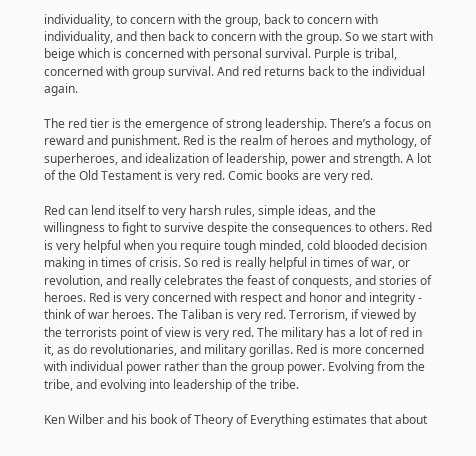individuality, to concern with the group, back to concern with individuality, and then back to concern with the group. So we start with beige which is concerned with personal survival. Purple is tribal, concerned with group survival. And red returns back to the individual again.

The red tier is the emergence of strong leadership. There’s a focus on reward and punishment. Red is the realm of heroes and mythology, of superheroes, and idealization of leadership, power and strength. A lot of the Old Testament is very red. Comic books are very red.

Red can lend itself to very harsh rules, simple ideas, and the willingness to fight to survive despite the consequences to others. Red is very helpful when you require tough minded, cold blooded decision making in times of crisis. So red is really helpful in times of war, or revolution, and really celebrates the feast of conquests, and stories of heroes. Red is very concerned with respect and honor and integrity - think of war heroes. The Taliban is very red. Terrorism, if viewed by the terrorists point of view is very red. The military has a lot of red in it, as do revolutionaries, and military gorillas. Red is more concerned with individual power rather than the group power. Evolving from the tribe, and evolving into leadership of the tribe.

Ken Wilber and his book of Theory of Everything estimates that about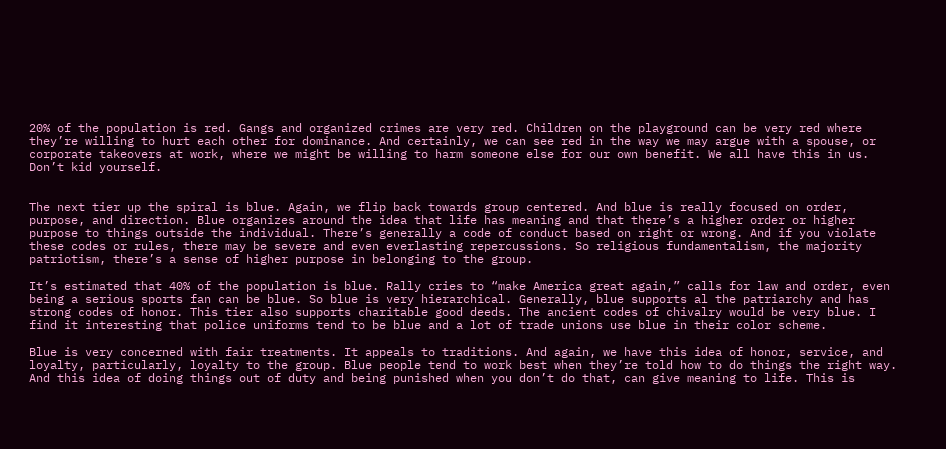20% of the population is red. Gangs and organized crimes are very red. Children on the playground can be very red where they’re willing to hurt each other for dominance. And certainly, we can see red in the way we may argue with a spouse, or corporate takeovers at work, where we might be willing to harm someone else for our own benefit. We all have this in us. Don’t kid yourself.


The next tier up the spiral is blue. Again, we flip back towards group centered. And blue is really focused on order, purpose, and direction. Blue organizes around the idea that life has meaning and that there’s a higher order or higher purpose to things outside the individual. There’s generally a code of conduct based on right or wrong. And if you violate these codes or rules, there may be severe and even everlasting repercussions. So religious fundamentalism, the majority patriotism, there’s a sense of higher purpose in belonging to the group.

It’s estimated that 40% of the population is blue. Rally cries to “make America great again,” calls for law and order, even being a serious sports fan can be blue. So blue is very hierarchical. Generally, blue supports al the patriarchy and has strong codes of honor. This tier also supports charitable good deeds. The ancient codes of chivalry would be very blue. I find it interesting that police uniforms tend to be blue and a lot of trade unions use blue in their color scheme.

Blue is very concerned with fair treatments. It appeals to traditions. And again, we have this idea of honor, service, and loyalty, particularly, loyalty to the group. Blue people tend to work best when they’re told how to do things the right way. And this idea of doing things out of duty and being punished when you don’t do that, can give meaning to life. This is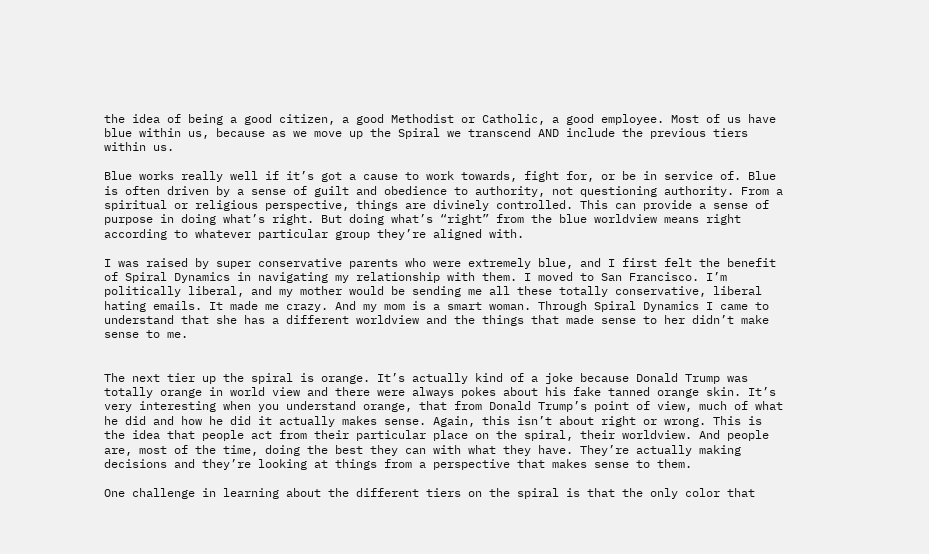the idea of being a good citizen, a good Methodist or Catholic, a good employee. Most of us have blue within us, because as we move up the Spiral we transcend AND include the previous tiers within us.

Blue works really well if it’s got a cause to work towards, fight for, or be in service of. Blue is often driven by a sense of guilt and obedience to authority, not questioning authority. From a spiritual or religious perspective, things are divinely controlled. This can provide a sense of purpose in doing what’s right. But doing what’s “right” from the blue worldview means right according to whatever particular group they’re aligned with.

I was raised by super conservative parents who were extremely blue, and I first felt the benefit of Spiral Dynamics in navigating my relationship with them. I moved to San Francisco. I’m politically liberal, and my mother would be sending me all these totally conservative, liberal hating emails. It made me crazy. And my mom is a smart woman. Through Spiral Dynamics I came to understand that she has a different worldview and the things that made sense to her didn’t make sense to me.


The next tier up the spiral is orange. It’s actually kind of a joke because Donald Trump was totally orange in world view and there were always pokes about his fake tanned orange skin. It’s very interesting when you understand orange, that from Donald Trump’s point of view, much of what he did and how he did it actually makes sense. Again, this isn’t about right or wrong. This is the idea that people act from their particular place on the spiral, their worldview. And people are, most of the time, doing the best they can with what they have. They’re actually making decisions and they’re looking at things from a perspective that makes sense to them.

One challenge in learning about the different tiers on the spiral is that the only color that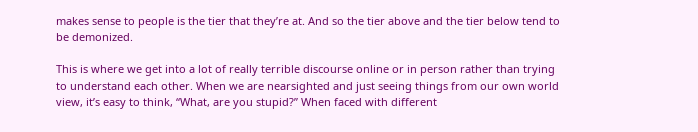makes sense to people is the tier that they’re at. And so the tier above and the tier below tend to be demonized.

This is where we get into a lot of really terrible discourse online or in person rather than trying to understand each other. When we are nearsighted and just seeing things from our own world view, it’s easy to think, “What, are you stupid?” When faced with different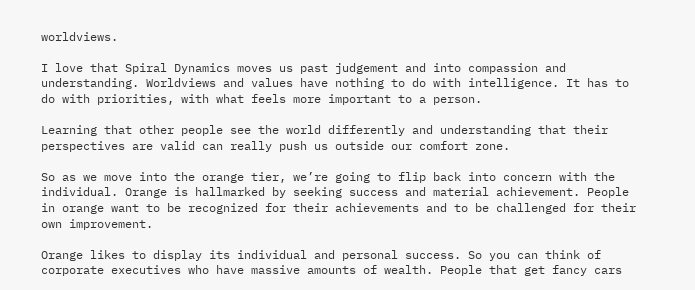worldviews.

I love that Spiral Dynamics moves us past judgement and into compassion and understanding. Worldviews and values have nothing to do with intelligence. It has to do with priorities, with what feels more important to a person.

Learning that other people see the world differently and understanding that their perspectives are valid can really push us outside our comfort zone.

So as we move into the orange tier, we’re going to flip back into concern with the individual. Orange is hallmarked by seeking success and material achievement. People in orange want to be recognized for their achievements and to be challenged for their own improvement.

Orange likes to display its individual and personal success. So you can think of corporate executives who have massive amounts of wealth. People that get fancy cars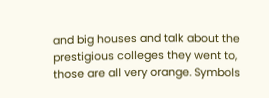and big houses and talk about the prestigious colleges they went to, those are all very orange. Symbols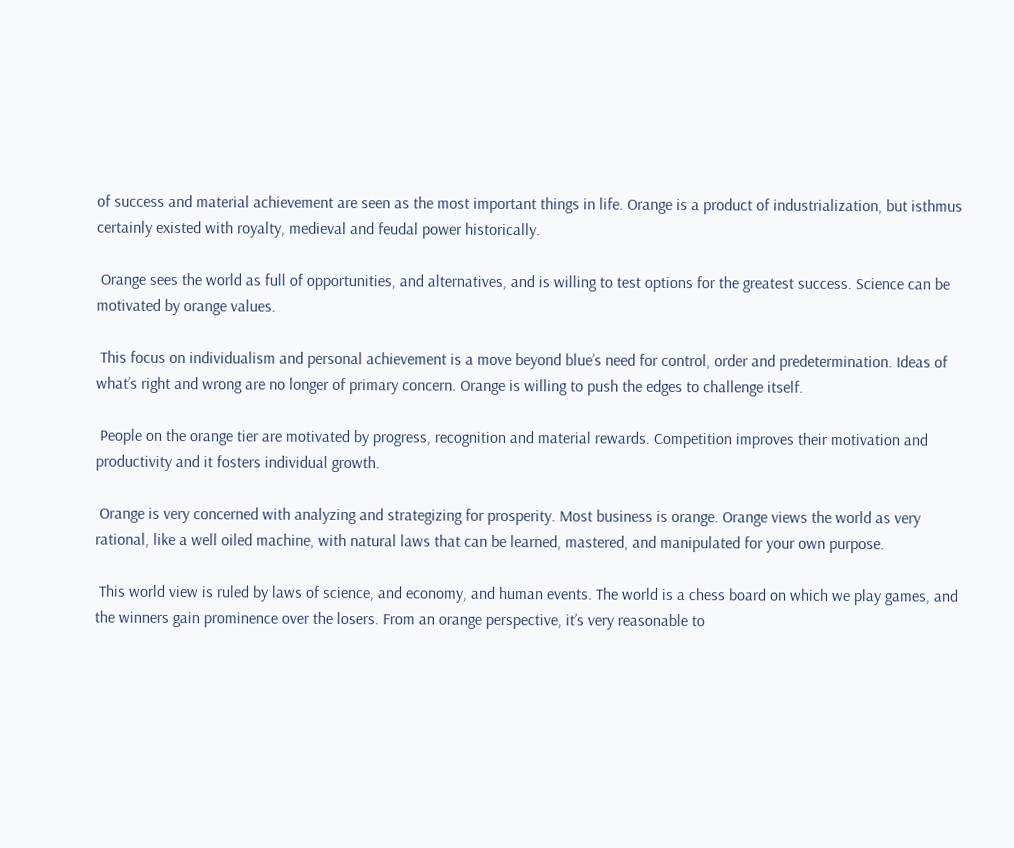of success and material achievement are seen as the most important things in life. Orange is a product of industrialization, but isthmus certainly existed with royalty, medieval and feudal power historically.

 Orange sees the world as full of opportunities, and alternatives, and is willing to test options for the greatest success. Science can be motivated by orange values.

 This focus on individualism and personal achievement is a move beyond blue’s need for control, order and predetermination. Ideas of what’s right and wrong are no longer of primary concern. Orange is willing to push the edges to challenge itself.

 People on the orange tier are motivated by progress, recognition and material rewards. Competition improves their motivation and productivity and it fosters individual growth.

 Orange is very concerned with analyzing and strategizing for prosperity. Most business is orange. Orange views the world as very rational, like a well oiled machine, with natural laws that can be learned, mastered, and manipulated for your own purpose.

 This world view is ruled by laws of science, and economy, and human events. The world is a chess board on which we play games, and the winners gain prominence over the losers. From an orange perspective, it’s very reasonable to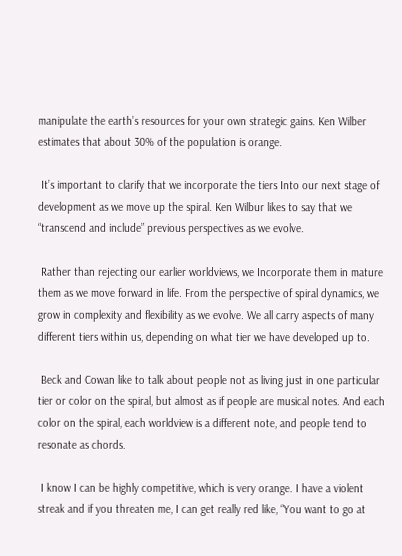manipulate the earth’s resources for your own strategic gains. Ken Wilber estimates that about 30% of the population is orange.

 It’s important to clarify that we incorporate the tiers Into our next stage of development as we move up the spiral. Ken Wilbur likes to say that we “transcend and include” previous perspectives as we evolve.

 Rather than rejecting our earlier worldviews, we Incorporate them in mature them as we move forward in life. From the perspective of spiral dynamics, we grow in complexity and flexibility as we evolve. We all carry aspects of many different tiers within us, depending on what tier we have developed up to.

 Beck and Cowan like to talk about people not as living just in one particular tier or color on the spiral, but almost as if people are musical notes. And each color on the spiral, each worldview is a different note, and people tend to resonate as chords.

 I know I can be highly competitive, which is very orange. I have a violent streak and if you threaten me, I can get really red like, “You want to go at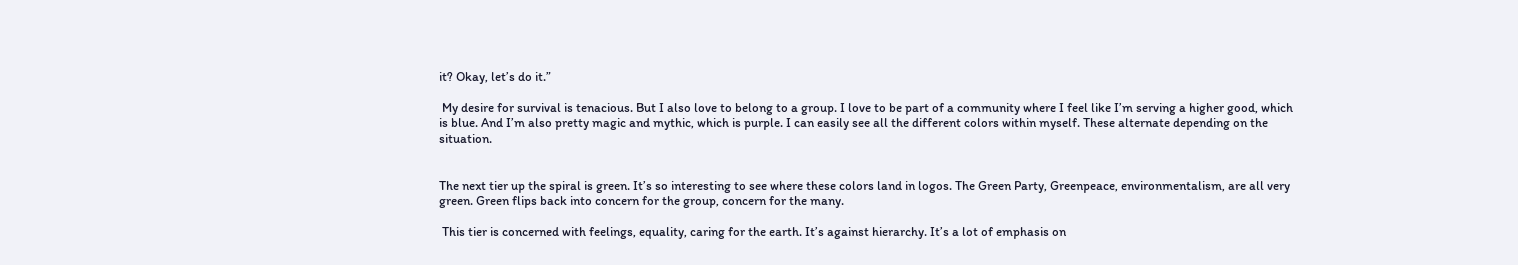it? Okay, let’s do it.”

 My desire for survival is tenacious. But I also love to belong to a group. I love to be part of a community where I feel like I’m serving a higher good, which is blue. And I’m also pretty magic and mythic, which is purple. I can easily see all the different colors within myself. These alternate depending on the situation.


The next tier up the spiral is green. It’s so interesting to see where these colors land in logos. The Green Party, Greenpeace, environmentalism, are all very green. Green flips back into concern for the group, concern for the many.

 This tier is concerned with feelings, equality, caring for the earth. It’s against hierarchy. It’s a lot of emphasis on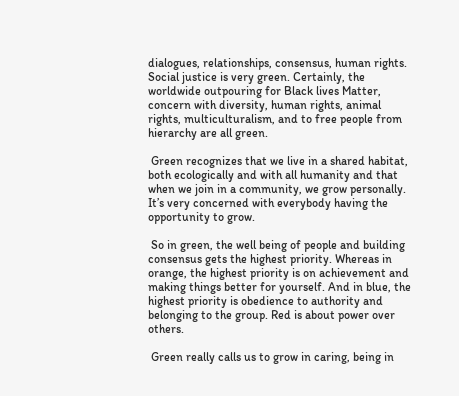dialogues, relationships, consensus, human rights. Social justice is very green. Certainly, the worldwide outpouring for Black lives Matter, concern with diversity, human rights, animal rights, multiculturalism, and to free people from hierarchy are all green.

 Green recognizes that we live in a shared habitat, both ecologically and with all humanity and that when we join in a community, we grow personally. It’s very concerned with everybody having the opportunity to grow.

 So in green, the well being of people and building consensus gets the highest priority. Whereas in orange, the highest priority is on achievement and making things better for yourself. And in blue, the highest priority is obedience to authority and belonging to the group. Red is about power over others.

 Green really calls us to grow in caring, being in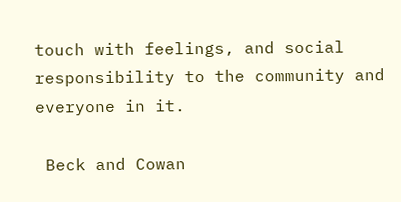touch with feelings, and social responsibility to the community and everyone in it.

 Beck and Cowan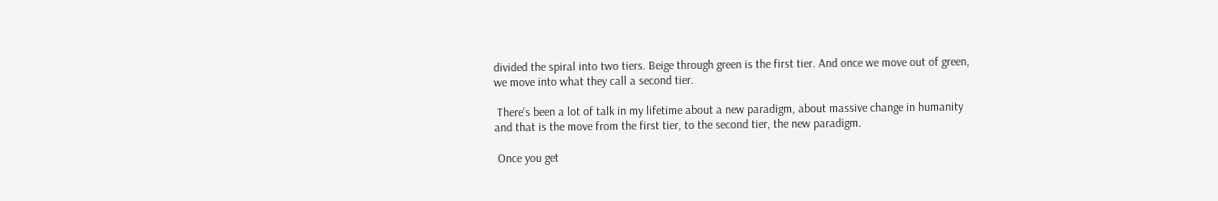divided the spiral into two tiers. Beige through green is the first tier. And once we move out of green, we move into what they call a second tier.

 There’s been a lot of talk in my lifetime about a new paradigm, about massive change in humanity and that is the move from the first tier, to the second tier, the new paradigm.

 Once you get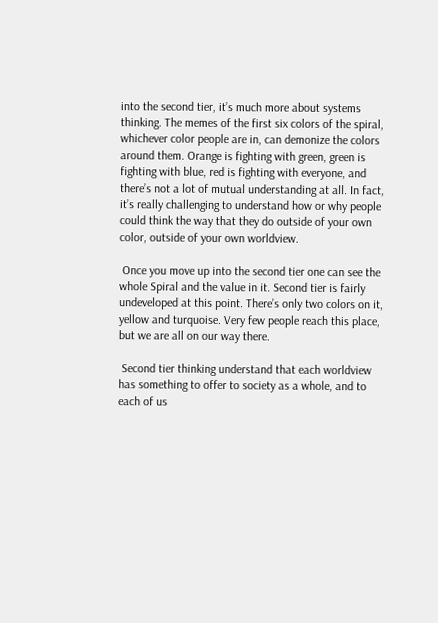into the second tier, it’s much more about systems thinking. The memes of the first six colors of the spiral, whichever color people are in, can demonize the colors around them. Orange is fighting with green, green is fighting with blue, red is fighting with everyone, and there’s not a lot of mutual understanding at all. In fact, it’s really challenging to understand how or why people could think the way that they do outside of your own color, outside of your own worldview.

 Once you move up into the second tier one can see the whole Spiral and the value in it. Second tier is fairly undeveloped at this point. There’s only two colors on it, yellow and turquoise. Very few people reach this place, but we are all on our way there.

 Second tier thinking understand that each worldview has something to offer to society as a whole, and to each of us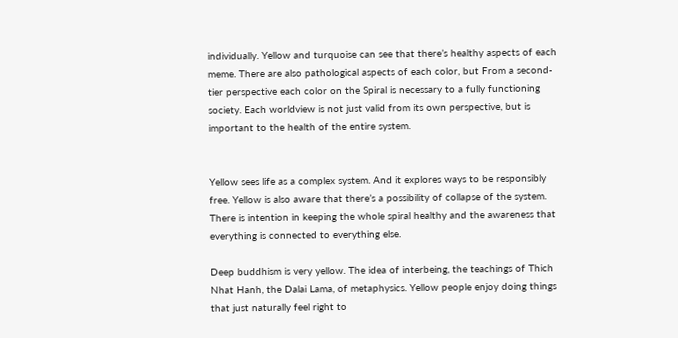individually. Yellow and turquoise can see that there’s healthy aspects of each meme. There are also pathological aspects of each color, but From a second-tier perspective each color on the Spiral is necessary to a fully functioning society. Each worldview is not just valid from its own perspective, but is important to the health of the entire system.


Yellow sees life as a complex system. And it explores ways to be responsibly free. Yellow is also aware that there’s a possibility of collapse of the system. There is intention in keeping the whole spiral healthy and the awareness that everything is connected to everything else.

Deep buddhism is very yellow. The idea of interbeing, the teachings of Thich Nhat Hanh, the Dalai Lama, of metaphysics. Yellow people enjoy doing things that just naturally feel right to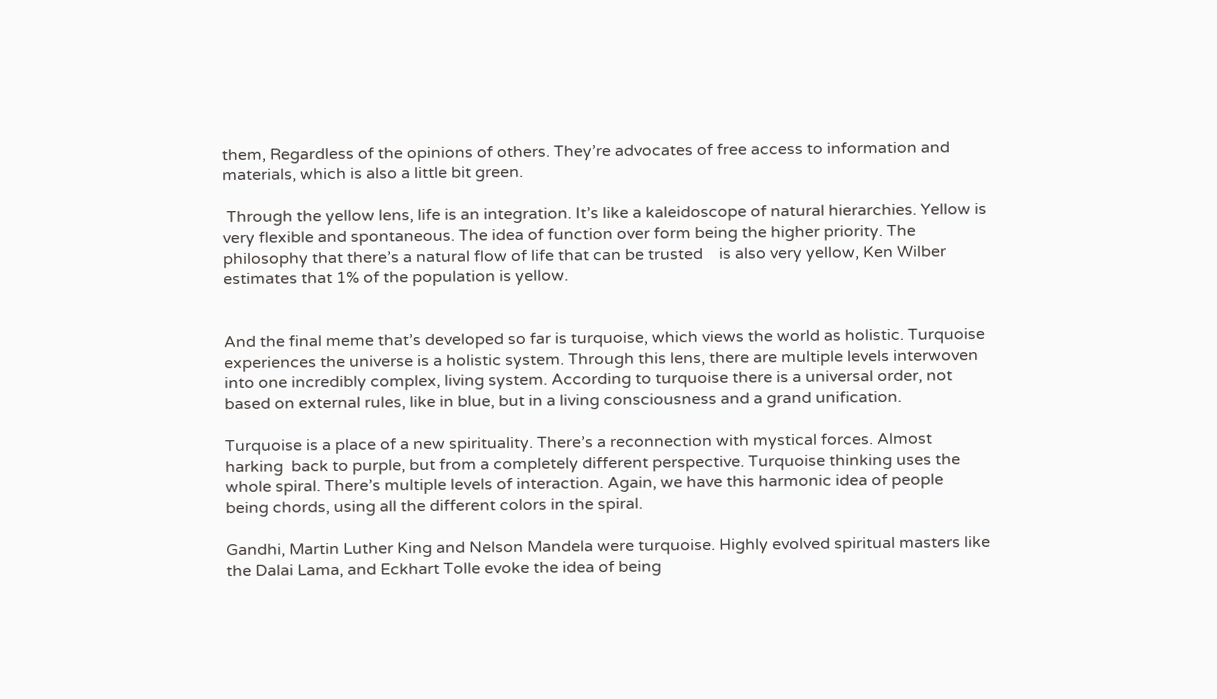them, Regardless of the opinions of others. They’re advocates of free access to information and materials, which is also a little bit green.

 Through the yellow lens, life is an integration. It’s like a kaleidoscope of natural hierarchies. Yellow is very flexible and spontaneous. The idea of function over form being the higher priority. The philosophy that there’s a natural flow of life that can be trusted    is also very yellow, Ken Wilber estimates that 1% of the population is yellow.


And the final meme that’s developed so far is turquoise, which views the world as holistic. Turquoise experiences the universe is a holistic system. Through this lens, there are multiple levels interwoven into one incredibly complex, living system. According to turquoise there is a universal order, not based on external rules, like in blue, but in a living consciousness and a grand unification.

Turquoise is a place of a new spirituality. There’s a reconnection with mystical forces. Almost harking  back to purple, but from a completely different perspective. Turquoise thinking uses the whole spiral. There’s multiple levels of interaction. Again, we have this harmonic idea of people being chords, using all the different colors in the spiral.

Gandhi, Martin Luther King and Nelson Mandela were turquoise. Highly evolved spiritual masters like the Dalai Lama, and Eckhart Tolle evoke the idea of being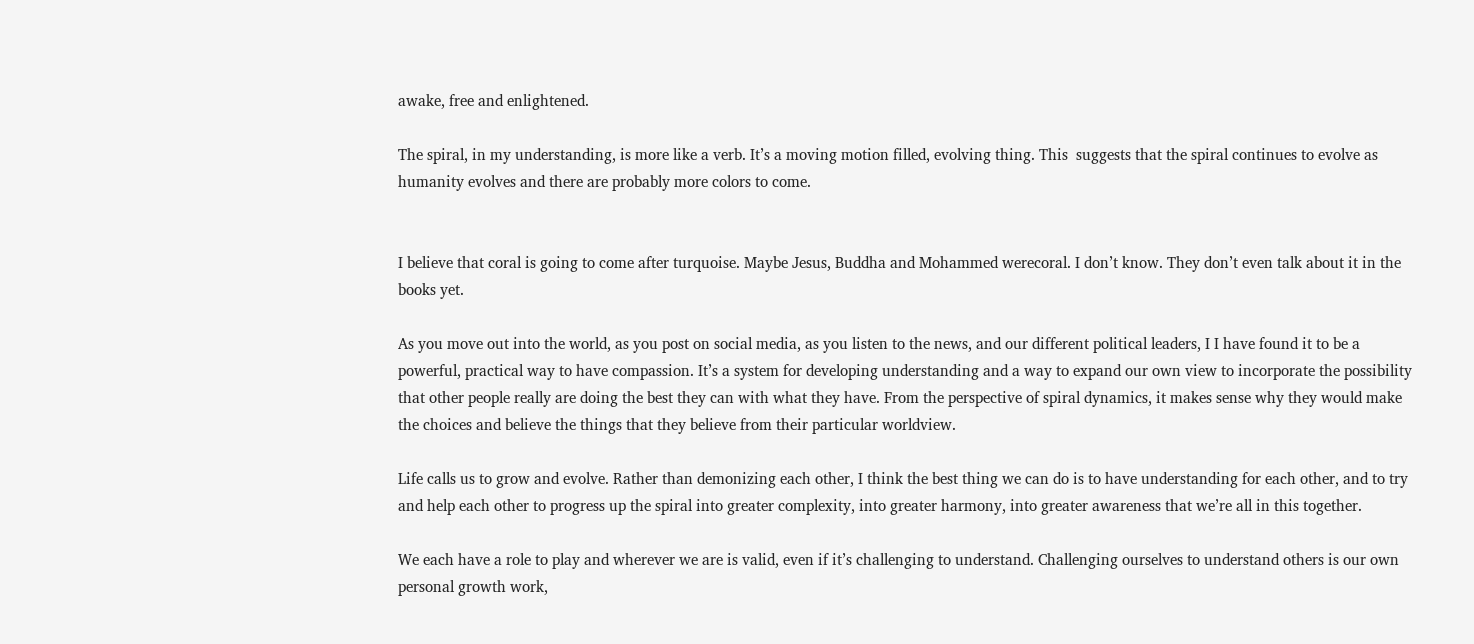awake, free and enlightened.

The spiral, in my understanding, is more like a verb. It’s a moving motion filled, evolving thing. This  suggests that the spiral continues to evolve as humanity evolves and there are probably more colors to come.


I believe that coral is going to come after turquoise. Maybe Jesus, Buddha and Mohammed werecoral. I don’t know. They don’t even talk about it in the books yet.

As you move out into the world, as you post on social media, as you listen to the news, and our different political leaders, I I have found it to be a powerful, practical way to have compassion. It’s a system for developing understanding and a way to expand our own view to incorporate the possibility that other people really are doing the best they can with what they have. From the perspective of spiral dynamics, it makes sense why they would make the choices and believe the things that they believe from their particular worldview.

Life calls us to grow and evolve. Rather than demonizing each other, I think the best thing we can do is to have understanding for each other, and to try and help each other to progress up the spiral into greater complexity, into greater harmony, into greater awareness that we’re all in this together.

We each have a role to play and wherever we are is valid, even if it’s challenging to understand. Challenging ourselves to understand others is our own personal growth work,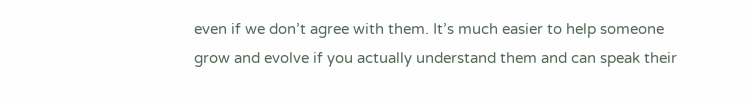even if we don’t agree with them. It’s much easier to help someone grow and evolve if you actually understand them and can speak their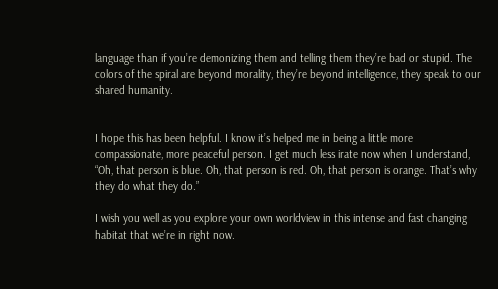language than if you’re demonizing them and telling them they’re bad or stupid. The colors of the spiral are beyond morality, they’re beyond intelligence, they speak to our shared humanity.


I hope this has been helpful. I know it’s helped me in being a little more compassionate, more peaceful person. I get much less irate now when I understand, “Oh, that person is blue. Oh, that person is red. Oh, that person is orange. That’s why they do what they do.”

I wish you well as you explore your own worldview in this intense and fast changing habitat that we’re in right now.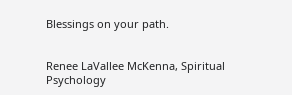Blessings on your path.


Renee LaVallee McKenna, Spiritual Psychology